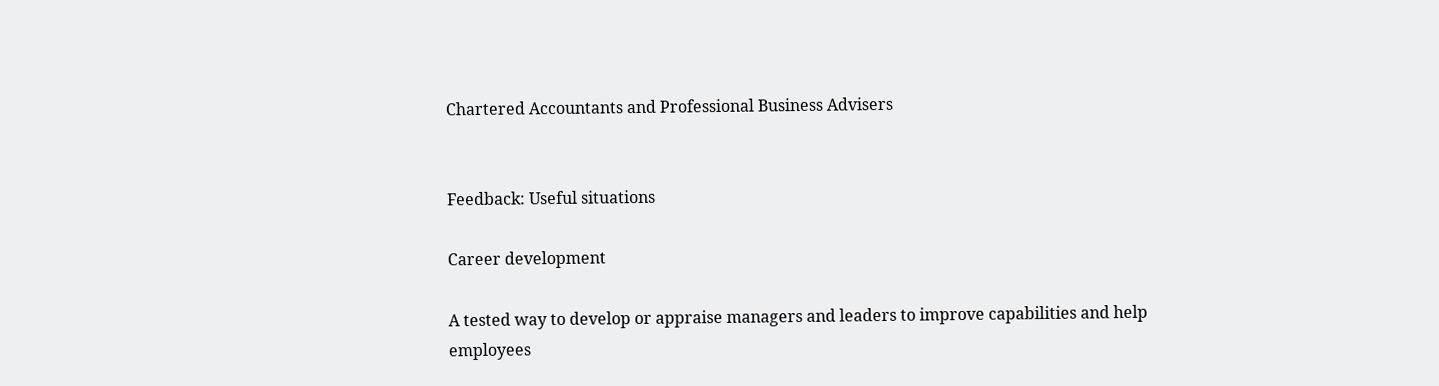Chartered Accountants and Professional Business Advisers


Feedback: Useful situations

Career development

A tested way to develop or appraise managers and leaders to improve capabilities and help employees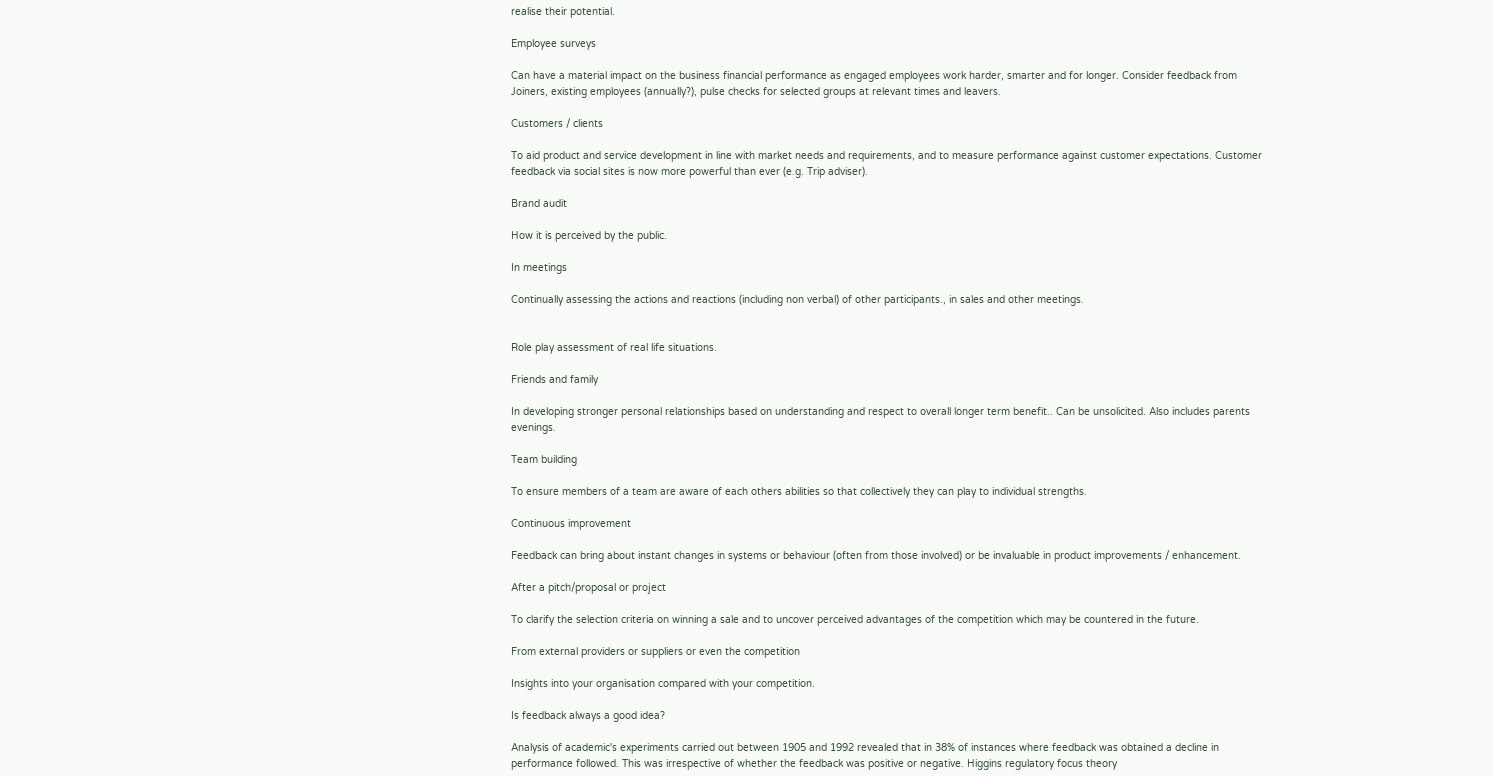realise their potential.

Employee surveys

Can have a material impact on the business financial performance as engaged employees work harder, smarter and for longer. Consider feedback from Joiners, existing employees (annually?), pulse checks for selected groups at relevant times and leavers.

Customers / clients

To aid product and service development in line with market needs and requirements, and to measure performance against customer expectations. Customer feedback via social sites is now more powerful than ever (e.g. Trip adviser).

Brand audit

How it is perceived by the public.

In meetings

Continually assessing the actions and reactions (including non verbal) of other participants., in sales and other meetings.


Role play assessment of real life situations.

Friends and family

In developing stronger personal relationships based on understanding and respect to overall longer term benefit.. Can be unsolicited. Also includes parents evenings.

Team building

To ensure members of a team are aware of each others abilities so that collectively they can play to individual strengths.

Continuous improvement

Feedback can bring about instant changes in systems or behaviour (often from those involved) or be invaluable in product improvements / enhancement.

After a pitch/proposal or project

To clarify the selection criteria on winning a sale and to uncover perceived advantages of the competition which may be countered in the future.

From external providers or suppliers or even the competition

Insights into your organisation compared with your competition.

Is feedback always a good idea?

Analysis of academic's experiments carried out between 1905 and 1992 revealed that in 38% of instances where feedback was obtained a decline in performance followed. This was irrespective of whether the feedback was positive or negative. Higgins regulatory focus theory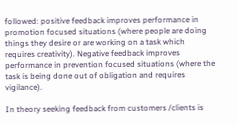followed: positive feedback improves performance in promotion focused situations (where people are doing things they desire or are working on a task which requires creativity). Negative feedback improves performance in prevention focused situations (where the task is being done out of obligation and requires vigilance).

In theory seeking feedback from customers /clients is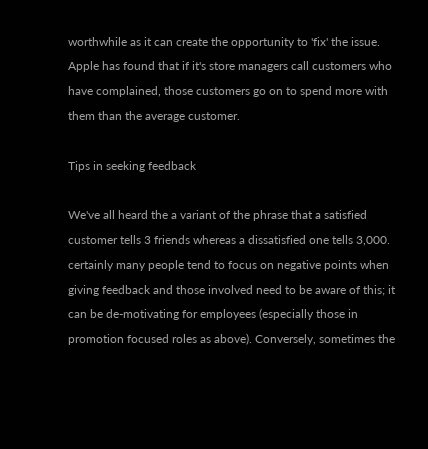worthwhile as it can create the opportunity to 'fix' the issue. Apple has found that if it's store managers call customers who have complained, those customers go on to spend more with them than the average customer.

Tips in seeking feedback

We've all heard the a variant of the phrase that a satisfied customer tells 3 friends whereas a dissatisfied one tells 3,000. certainly many people tend to focus on negative points when giving feedback and those involved need to be aware of this; it can be de-motivating for employees (especially those in promotion focused roles as above). Conversely, sometimes the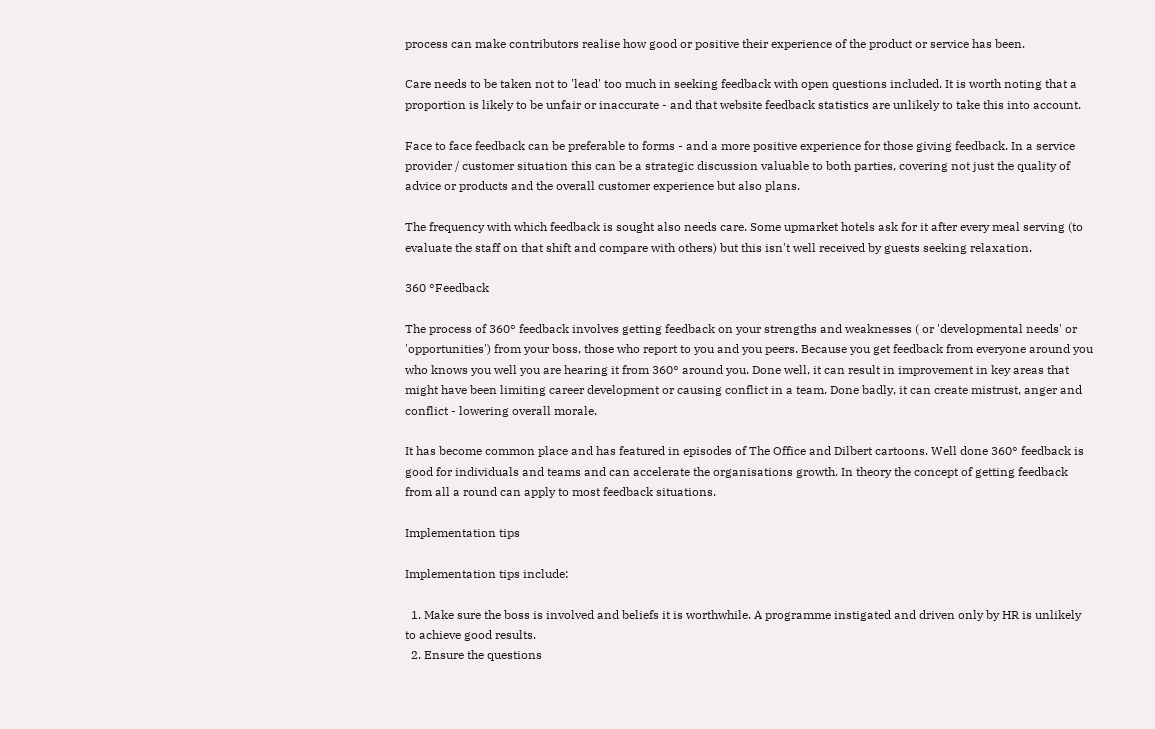process can make contributors realise how good or positive their experience of the product or service has been.

Care needs to be taken not to 'lead' too much in seeking feedback with open questions included. It is worth noting that a proportion is likely to be unfair or inaccurate - and that website feedback statistics are unlikely to take this into account.

Face to face feedback can be preferable to forms - and a more positive experience for those giving feedback. In a service provider / customer situation this can be a strategic discussion valuable to both parties, covering not just the quality of advice or products and the overall customer experience but also plans.

The frequency with which feedback is sought also needs care. Some upmarket hotels ask for it after every meal serving (to evaluate the staff on that shift and compare with others) but this isn't well received by guests seeking relaxation.

360 °Feedback

The process of 360° feedback involves getting feedback on your strengths and weaknesses ( or 'developmental needs' or 'opportunities') from your boss, those who report to you and you peers. Because you get feedback from everyone around you who knows you well you are hearing it from 360° around you. Done well, it can result in improvement in key areas that might have been limiting career development or causing conflict in a team. Done badly, it can create mistrust, anger and conflict - lowering overall morale.

It has become common place and has featured in episodes of The Office and Dilbert cartoons. Well done 360° feedback is good for individuals and teams and can accelerate the organisations growth. In theory the concept of getting feedback from all a round can apply to most feedback situations.

Implementation tips

Implementation tips include:

  1. Make sure the boss is involved and beliefs it is worthwhile. A programme instigated and driven only by HR is unlikely to achieve good results.
  2. Ensure the questions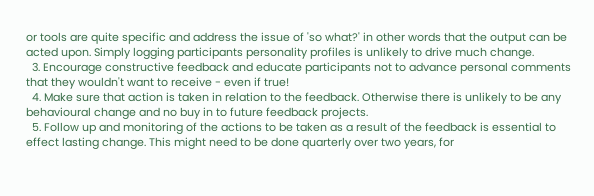or tools are quite specific and address the issue of 'so what?' in other words that the output can be acted upon. Simply logging participants personality profiles is unlikely to drive much change.
  3. Encourage constructive feedback and educate participants not to advance personal comments that they wouldn't want to receive - even if true!
  4. Make sure that action is taken in relation to the feedback. Otherwise there is unlikely to be any behavioural change and no buy in to future feedback projects.
  5. Follow up and monitoring of the actions to be taken as a result of the feedback is essential to effect lasting change. This might need to be done quarterly over two years, for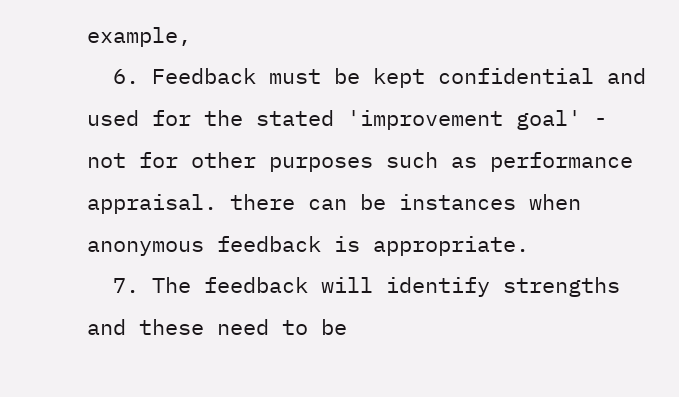example,
  6. Feedback must be kept confidential and used for the stated 'improvement goal' - not for other purposes such as performance appraisal. there can be instances when anonymous feedback is appropriate.
  7. The feedback will identify strengths and these need to be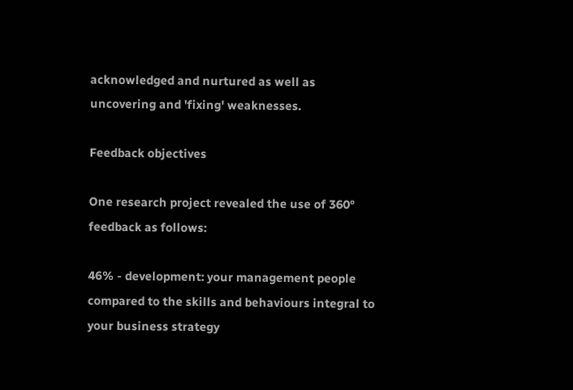acknowledged and nurtured as well as uncovering and 'fixing' weaknesses.

Feedback objectives

One research project revealed the use of 360° feedback as follows:

46% - development: your management people compared to the skills and behaviours integral to your business strategy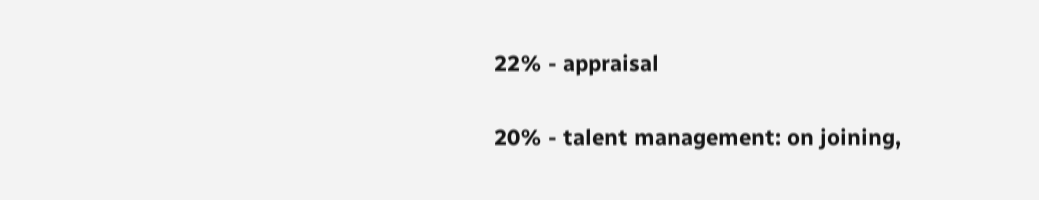22% - appraisal

20% - talent management: on joining,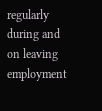regularly during and on leaving employment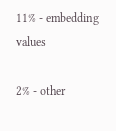11% - embedding values

2% - other